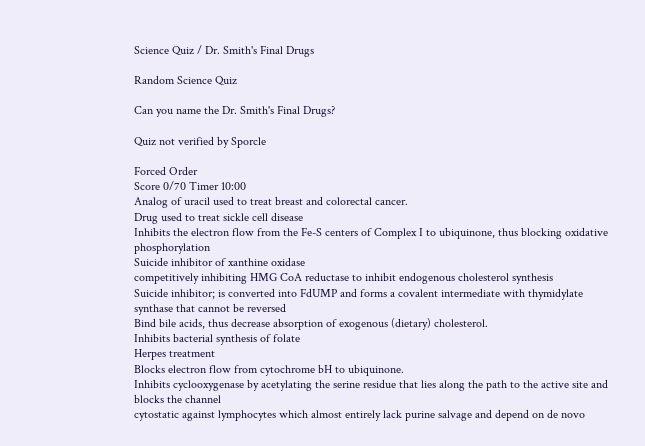Science Quiz / Dr. Smith's Final Drugs

Random Science Quiz

Can you name the Dr. Smith's Final Drugs?

Quiz not verified by Sporcle

Forced Order
Score 0/70 Timer 10:00
Analog of uracil used to treat breast and colorectal cancer.
Drug used to treat sickle cell disease
Inhibits the electron flow from the Fe-S centers of Complex I to ubiquinone, thus blocking oxidative phosphorylation
Suicide inhibitor of xanthine oxidase
competitively inhibiting HMG CoA reductase to inhibit endogenous cholesterol synthesis
Suicide inhibitor; is converted into FdUMP and forms a covalent intermediate with thymidylate synthase that cannot be reversed
Bind bile acids, thus decrease absorption of exogenous (dietary) cholesterol.
Inhibits bacterial synthesis of folate
Herpes treatment
Blocks electron flow from cytochrome bH to ubiquinone.
Inhibits cyclooxygenase by acetylating the serine residue that lies along the path to the active site and blocks the channel
cytostatic against lymphocytes which almost entirely lack purine salvage and depend on de novo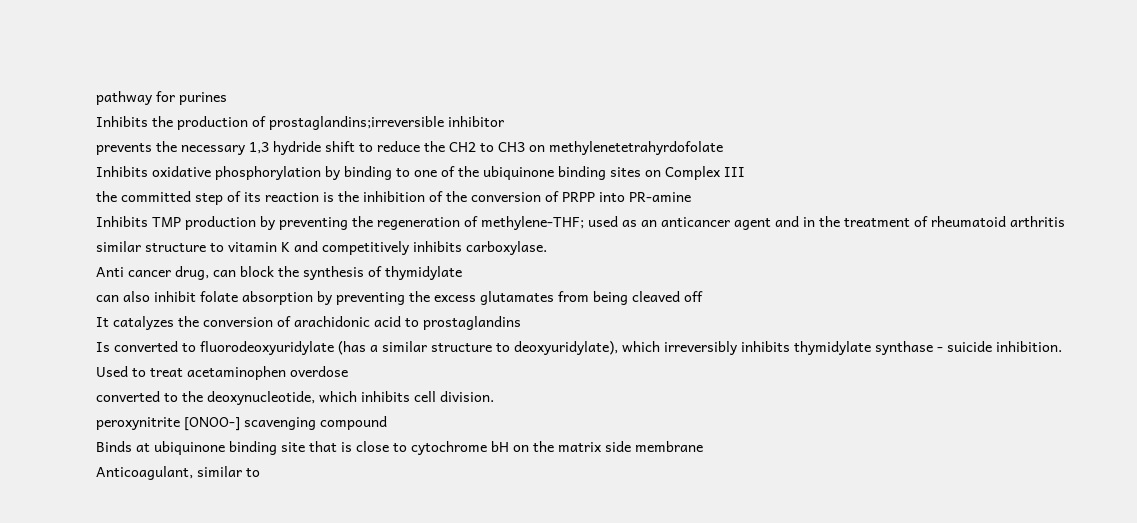pathway for purines
Inhibits the production of prostaglandins;irreversible inhibitor
prevents the necessary 1,3 hydride shift to reduce the CH2 to CH3 on methylenetetrahyrdofolate
Inhibits oxidative phosphorylation by binding to one of the ubiquinone binding sites on Complex III
the committed step of its reaction is the inhibition of the conversion of PRPP into PR-amine
Inhibits TMP production by preventing the regeneration of methylene-THF; used as an anticancer agent and in the treatment of rheumatoid arthritis
similar structure to vitamin K and competitively inhibits carboxylase.
Anti cancer drug, can block the synthesis of thymidylate
can also inhibit folate absorption by preventing the excess glutamates from being cleaved off
It catalyzes the conversion of arachidonic acid to prostaglandins
Is converted to fluorodeoxyuridylate (has a similar structure to deoxyuridylate), which irreversibly inhibits thymidylate synthase - suicide inhibition.
Used to treat acetaminophen overdose
converted to the deoxynucleotide, which inhibits cell division.
peroxynitrite [ONOO-] scavenging compound
Binds at ubiquinone binding site that is close to cytochrome bH on the matrix side membrane
Anticoagulant, similar to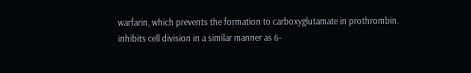warfarin, which prevents the formation to carboxyglutamate in prothrombin.
inhibits cell division in a similar manner as 6-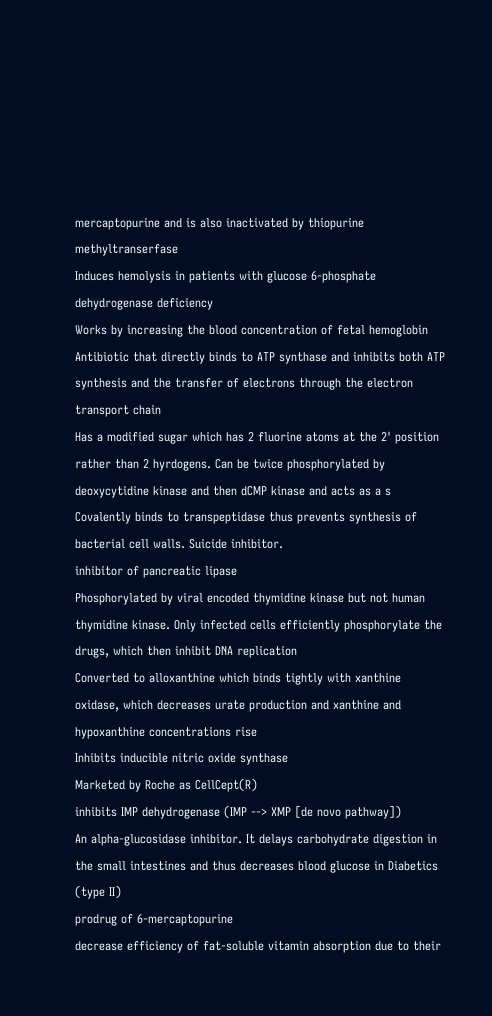mercaptopurine and is also inactivated by thiopurine methyltranserfase
Induces hemolysis in patients with glucose 6-phosphate dehydrogenase deficiency
Works by increasing the blood concentration of fetal hemoglobin
Antibiotic that directly binds to ATP synthase and inhibits both ATP synthesis and the transfer of electrons through the electron transport chain
Has a modified sugar which has 2 fluorine atoms at the 2' position rather than 2 hyrdogens. Can be twice phosphorylated by deoxycytidine kinase and then dCMP kinase and acts as a s
Covalently binds to transpeptidase thus prevents synthesis of bacterial cell walls. Suicide inhibitor.
inhibitor of pancreatic lipase
Phosphorylated by viral encoded thymidine kinase but not human thymidine kinase. Only infected cells efficiently phosphorylate the drugs, which then inhibit DNA replication
Converted to alloxanthine which binds tightly with xanthine oxidase, which decreases urate production and xanthine and hypoxanthine concentrations rise
Inhibits inducible nitric oxide synthase
Marketed by Roche as CellCept(R)
inhibits IMP dehydrogenase (IMP --> XMP [de novo pathway])
An alpha-glucosidase inhibitor. It delays carbohydrate digestion in the small intestines and thus decreases blood glucose in Diabetics (type II)
prodrug of 6-mercaptopurine
decrease efficiency of fat-soluble vitamin absorption due to their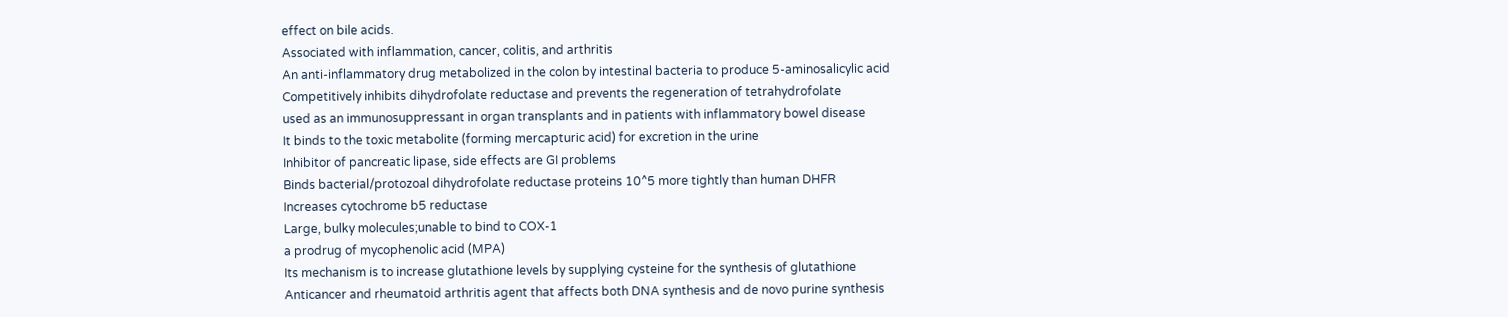effect on bile acids.
Associated with inflammation, cancer, colitis, and arthritis
An anti-inflammatory drug metabolized in the colon by intestinal bacteria to produce 5-aminosalicylic acid
Competitively inhibits dihydrofolate reductase and prevents the regeneration of tetrahydrofolate
used as an immunosuppressant in organ transplants and in patients with inflammatory bowel disease
It binds to the toxic metabolite (forming mercapturic acid) for excretion in the urine
Inhibitor of pancreatic lipase, side effects are GI problems
Binds bacterial/protozoal dihydrofolate reductase proteins 10^5 more tightly than human DHFR
Increases cytochrome b5 reductase
Large, bulky molecules;unable to bind to COX-1
a prodrug of mycophenolic acid (MPA)
Its mechanism is to increase glutathione levels by supplying cysteine for the synthesis of glutathione
Anticancer and rheumatoid arthritis agent that affects both DNA synthesis and de novo purine synthesis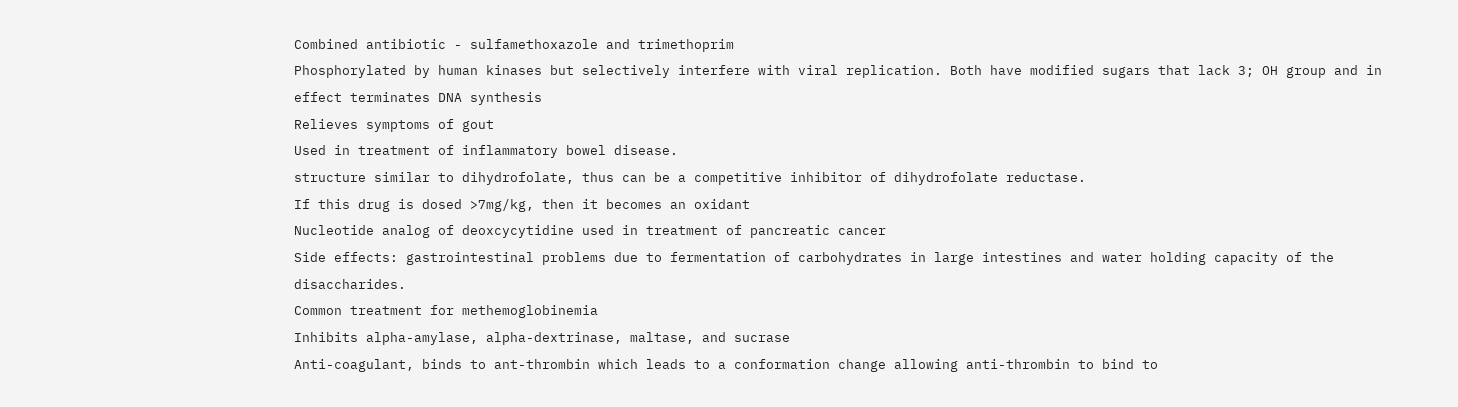Combined antibiotic - sulfamethoxazole and trimethoprim
Phosphorylated by human kinases but selectively interfere with viral replication. Both have modified sugars that lack 3; OH group and in effect terminates DNA synthesis
Relieves symptoms of gout
Used in treatment of inflammatory bowel disease.
structure similar to dihydrofolate, thus can be a competitive inhibitor of dihydrofolate reductase.
If this drug is dosed >7mg/kg, then it becomes an oxidant
Nucleotide analog of deoxcycytidine used in treatment of pancreatic cancer
Side effects: gastrointestinal problems due to fermentation of carbohydrates in large intestines and water holding capacity of the disaccharides.
Common treatment for methemoglobinemia
Inhibits alpha-amylase, alpha-dextrinase, maltase, and sucrase
Anti-coagulant, binds to ant-thrombin which leads to a conformation change allowing anti-thrombin to bind to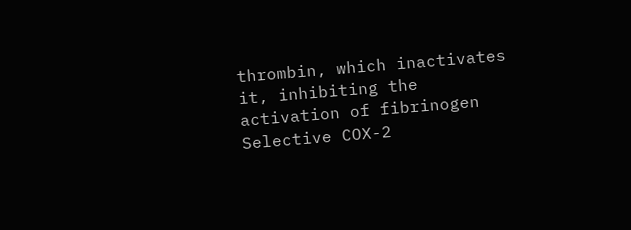thrombin, which inactivates it, inhibiting the activation of fibrinogen
Selective COX-2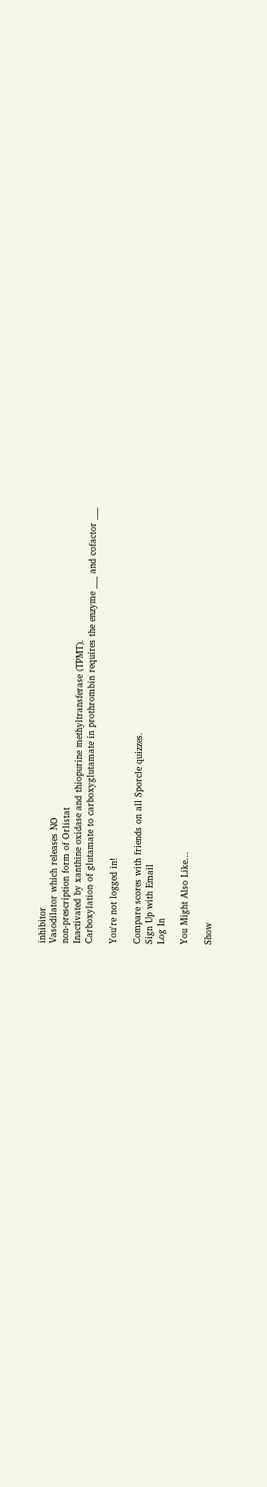inhibitor
Vasodilator which releases NO
non-prescription form of Orlistat
Inactivated by xanthine oxidase and thiopurine methyltransferase (TPMT).
Carboxylation of glutamate to carboxyglutamate in prothrombin requires the enzyme ___ and cofactor ___

You're not logged in!

Compare scores with friends on all Sporcle quizzes.
Sign Up with Email
Log In

You Might Also Like...

Show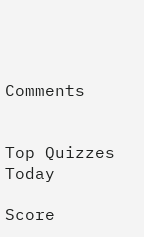Comments


Top Quizzes Today

Score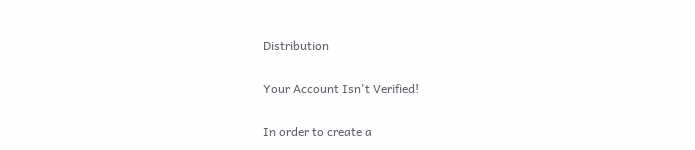Distribution

Your Account Isn't Verified!

In order to create a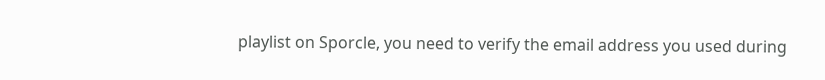playlist on Sporcle, you need to verify the email address you used during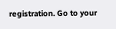registration. Go to your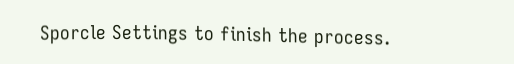Sporcle Settings to finish the process.